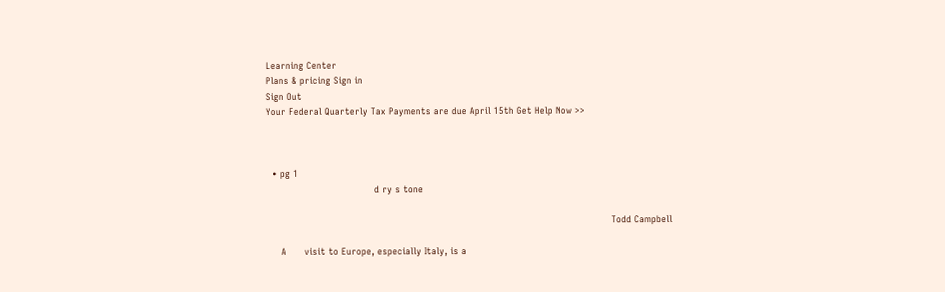Learning Center
Plans & pricing Sign in
Sign Out
Your Federal Quarterly Tax Payments are due April 15th Get Help Now >>



  • pg 1
                                    d ry s tone

                                                                                                                   Todd Campbell

     A      visit to Europe, especially Italy, is a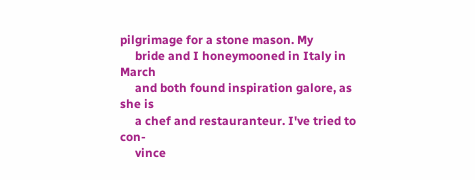pilgrimage for a stone mason. My
     bride and I honeymooned in Italy in March
     and both found inspiration galore, as she is
     a chef and restauranteur. I've tried to con-
     vince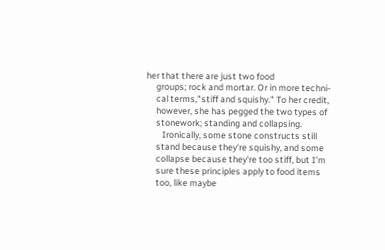her that there are just two food
     groups; rock and mortar. Or in more techni-
     cal terms,"stiff and squishy." To her credit,
     however, she has pegged the two types of
     stonework; standing and collapsing.
        Ironically, some stone constructs still
     stand because they're squishy, and some
     collapse because they're too stiff, but I'm
     sure these principles apply to food items
     too, like maybe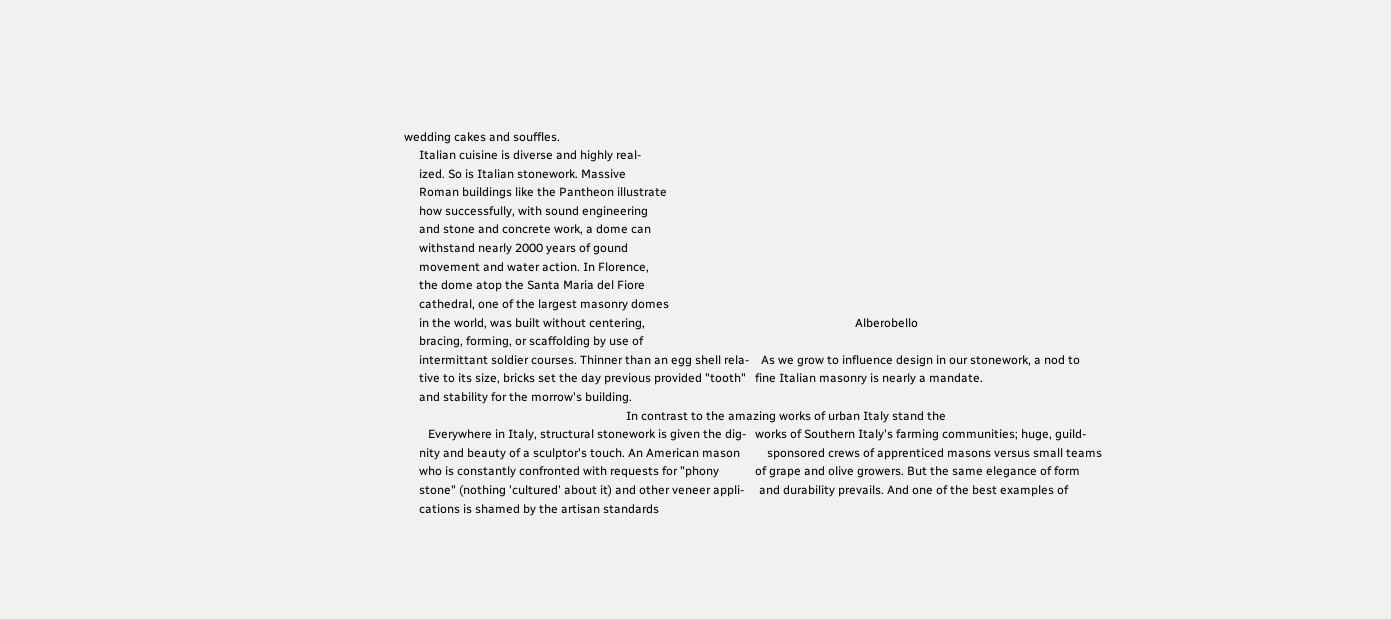wedding cakes and souffles.
     Italian cuisine is diverse and highly real-
     ized. So is Italian stonework. Massive
     Roman buildings like the Pantheon illustrate
     how successfully, with sound engineering
     and stone and concrete work, a dome can
     withstand nearly 2000 years of gound
     movement and water action. In Florence,
     the dome atop the Santa Maria del Fiore
     cathedral, one of the largest masonry domes
     in the world, was built without centering,                                                                      Alberobello
     bracing, forming, or scaffolding by use of
     intermittant soldier courses. Thinner than an egg shell rela-    As we grow to influence design in our stonework, a nod to
     tive to its size, bricks set the day previous provided "tooth"   fine Italian masonry is nearly a mandate.
     and stability for the morrow's building.
                                                                          In contrast to the amazing works of urban Italy stand the
        Everywhere in Italy, structural stonework is given the dig-   works of Southern Italy's farming communities; huge, guild-
     nity and beauty of a sculptor's touch. An American mason         sponsored crews of apprenticed masons versus small teams
     who is constantly confronted with requests for "phony            of grape and olive growers. But the same elegance of form
     stone" (nothing 'cultured' about it) and other veneer appli-     and durability prevails. And one of the best examples of
     cations is shamed by the artisan standards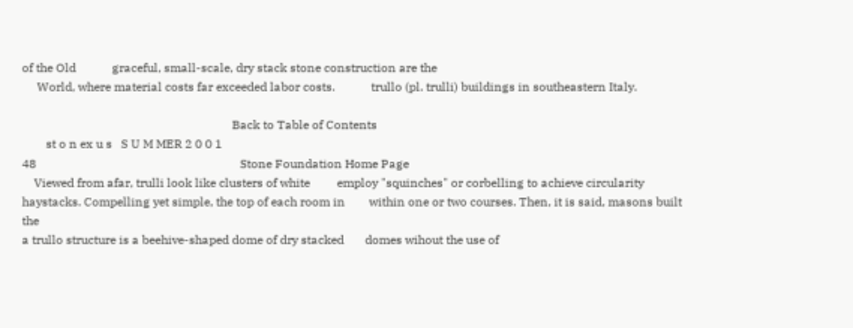of the Old            graceful, small-scale, dry stack stone construction are the
     World, where material costs far exceeded labor costs.            trullo (pl. trulli) buildings in southeastern Italy.

                                                                      Back to Table of Contents
        st o n ex u s   S U M MER 2 0 0 1
48                                                                    Stone Foundation Home Page
    Viewed from afar, trulli look like clusters of white         employ "squinches" or corbelling to achieve circularity
haystacks. Compelling yet simple, the top of each room in        within one or two courses. Then, it is said, masons built the
a trullo structure is a beehive-shaped dome of dry stacked       domes wihout the use of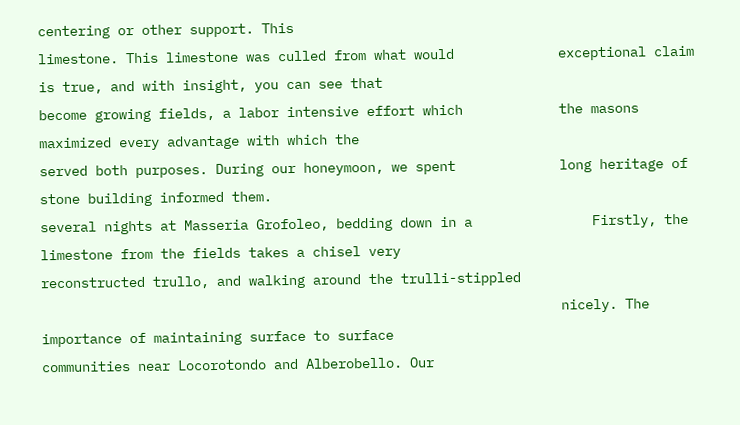centering or other support. This
limestone. This limestone was culled from what would             exceptional claim is true, and with insight, you can see that
become growing fields, a labor intensive effort which            the masons maximized every advantage with which the
served both purposes. During our honeymoon, we spent             long heritage of stone building informed them.
several nights at Masseria Grofoleo, bedding down in a               Firstly, the limestone from the fields takes a chisel very
reconstructed trullo, and walking around the trulli-stippled
                                                                 nicely. The importance of maintaining surface to surface
communities near Locorotondo and Alberobello. Our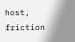host,          friction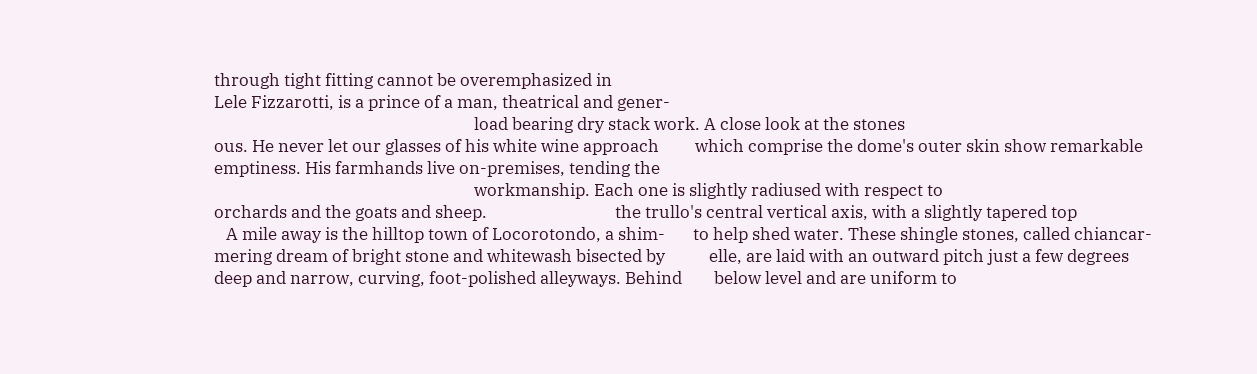through tight fitting cannot be overemphasized in
Lele Fizzarotti, is a prince of a man, theatrical and gener-
                                                                 load bearing dry stack work. A close look at the stones
ous. He never let our glasses of his white wine approach         which comprise the dome's outer skin show remarkable
emptiness. His farmhands live on-premises, tending the
                                                                 workmanship. Each one is slightly radiused with respect to
orchards and the goats and sheep.                                the trullo's central vertical axis, with a slightly tapered top
   A mile away is the hilltop town of Locorotondo, a shim-       to help shed water. These shingle stones, called chiancar-
mering dream of bright stone and whitewash bisected by           elle, are laid with an outward pitch just a few degrees
deep and narrow, curving, foot-polished alleyways. Behind        below level and are uniform to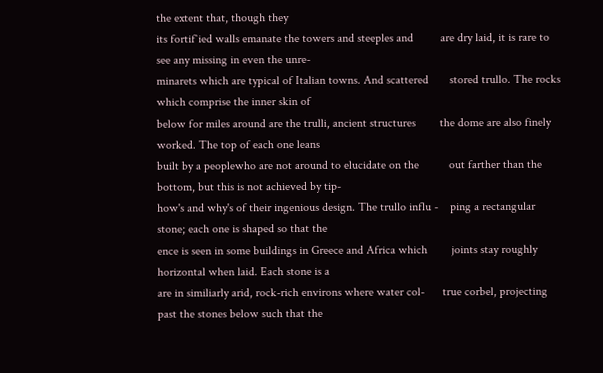the extent that, though they
its fortifˆied walls emanate the towers and steeples and         are dry laid, it is rare to see any missing in even the unre-
minarets which are typical of Italian towns. And scattered       stored trullo. The rocks which comprise the inner skin of
below for miles around are the trulli, ancient structures        the dome are also finely worked. The top of each one leans
built by a peoplewho are not around to elucidate on the          out farther than the bottom, but this is not achieved by tip-
how's and why's of their ingenious design. The trullo influ -    ping a rectangular stone; each one is shaped so that the
ence is seen in some buildings in Greece and Africa which        joints stay roughly horizontal when laid. Each stone is a
are in similiarly arid, rock-rich environs where water col-      true corbel, projecting past the stones below such that the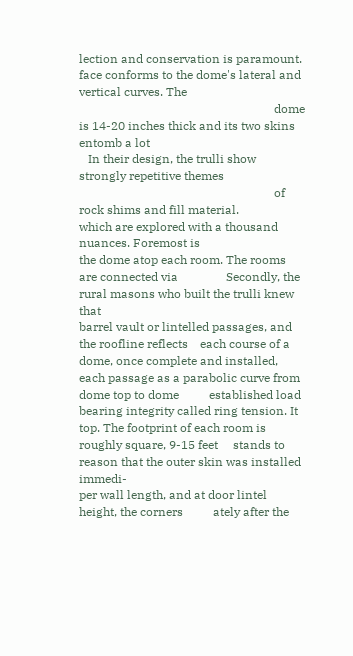lection and conservation is paramount.                           face conforms to the dome's lateral and vertical curves. The
                                                                 dome is 14-20 inches thick and its two skins entomb a lot
   In their design, the trulli show strongly repetitive themes
                                                                 of rock shims and fill material.
which are explored with a thousand nuances. Foremost is
the dome atop each room. The rooms are connected via                Secondly, the rural masons who built the trulli knew that
barrel vault or lintelled passages, and the roofline reflects    each course of a dome, once complete and installed,
each passage as a parabolic curve from dome top to dome          established load bearing integrity called ring tension. It
top. The footprint of each room is roughly square, 9-15 feet     stands to reason that the outer skin was installed immedi-
per wall length, and at door lintel height, the corners          ately after the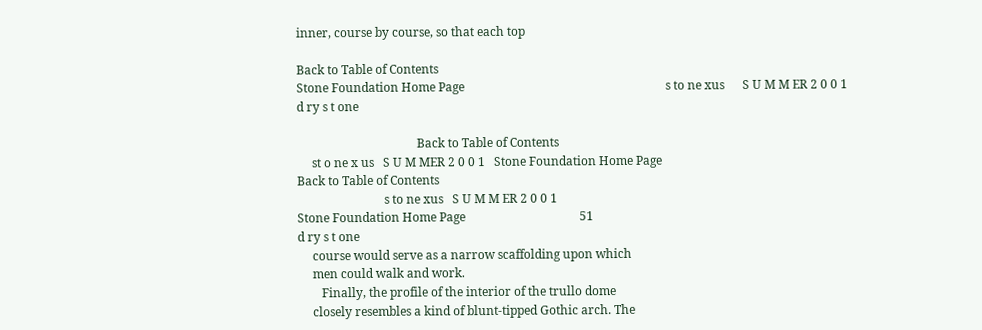inner, course by course, so that each top

Back to Table of Contents
Stone Foundation Home Page                                                                   s to ne xus      S U M M ER 2 0 0 1
d ry s t one

                                        Back to Table of Contents
     st o ne x us   S U M MER 2 0 0 1   Stone Foundation Home Page
Back to Table of Contents
                             s to ne xus   S U M M ER 2 0 0 1
Stone Foundation Home Page                                      51
d ry s t one
     course would serve as a narrow scaffolding upon which
     men could walk and work.
        Finally, the profile of the interior of the trullo dome
     closely resembles a kind of blunt-tipped Gothic arch. The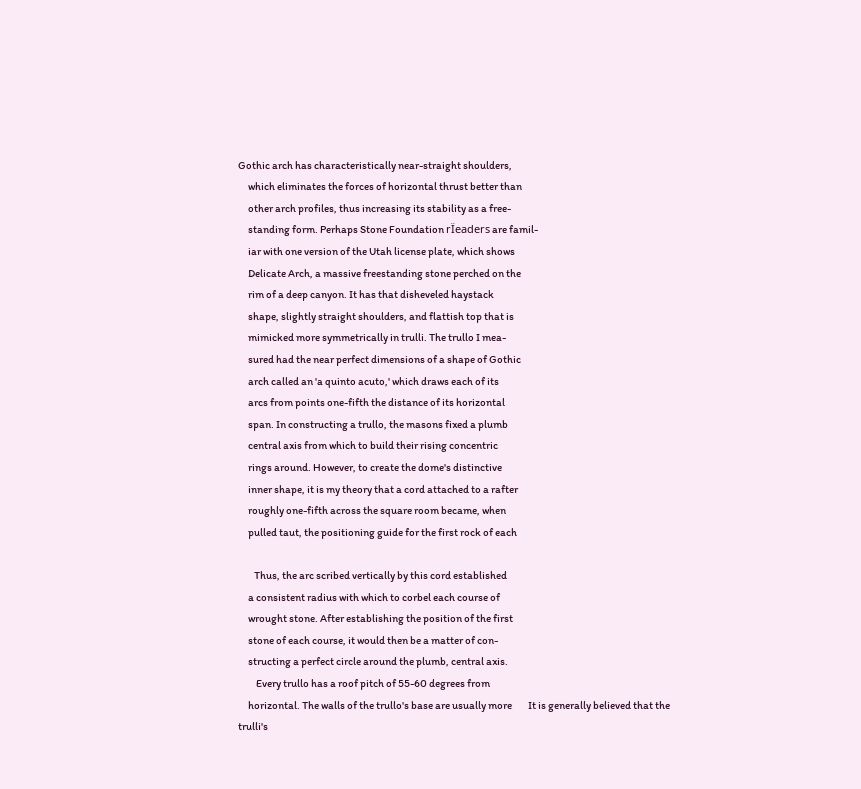Gothic arch has characteristically near-straight shoulders,
     which eliminates the forces of horizontal thrust better than
     other arch profiles, thus increasing its stability as a free-
     standing form. Perhaps Stone Foundation rÏeaders are famil-
     iar with one version of the Utah license plate, which shows
     Delicate Arch, a massive freestanding stone perched on the
     rim of a deep canyon. It has that disheveled haystack
     shape, slightly straight shoulders, and flattish top that is
     mimicked more symmetrically in trulli. The trullo I mea-
     sured had the near perfect dimensions of a shape of Gothic
     arch called an 'a quinto acuto,' which draws each of its
     arcs from points one-fifth the distance of its horizontal
     span. In constructing a trullo, the masons fixed a plumb
     central axis from which to build their rising concentric
     rings around. However, to create the dome's distinctive
     inner shape, it is my theory that a cord attached to a rafter
     roughly one-fifth across the square room became, when
     pulled taut, the positioning guide for the first rock of each

        Thus, the arc scribed vertically by this cord established
     a consistent radius with which to corbel each course of
     wrought stone. After establishing the position of the first
     stone of each course, it would then be a matter of con-
     structing a perfect circle around the plumb, central axis.
         Every trullo has a roof pitch of 55-60 degrees from
     horizontal. The walls of the trullo's base are usually more        It is generally believed that the trulli's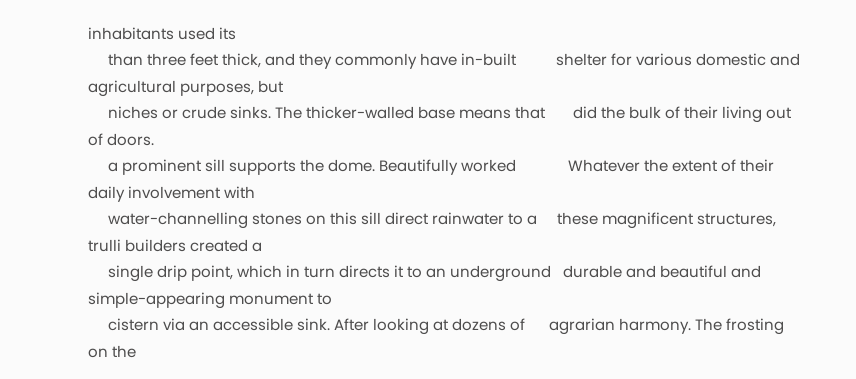inhabitants used its
     than three feet thick, and they commonly have in-built          shelter for various domestic and agricultural purposes, but
     niches or crude sinks. The thicker-walled base means that       did the bulk of their living out of doors.
     a prominent sill supports the dome. Beautifully worked             Whatever the extent of their daily involvement with
     water-channelling stones on this sill direct rainwater to a     these magnificent structures, trulli builders created a
     single drip point, which in turn directs it to an underground   durable and beautiful and simple-appearing monument to
     cistern via an accessible sink. After looking at dozens of      agrarian harmony. The frosting on the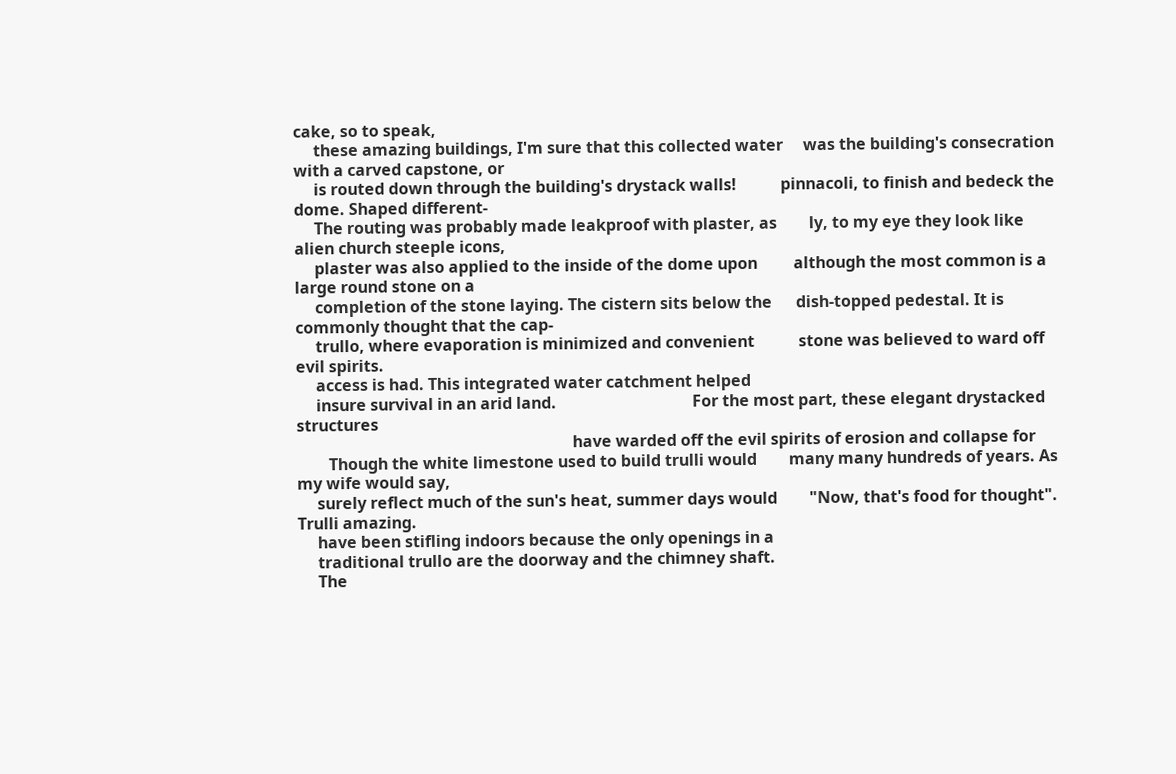cake, so to speak,
     these amazing buildings, I'm sure that this collected water     was the building's consecration with a carved capstone, or
     is routed down through the building's drystack walls!           pinnacoli, to finish and bedeck the dome. Shaped different-
     The routing was probably made leakproof with plaster, as        ly, to my eye they look like alien church steeple icons,
     plaster was also applied to the inside of the dome upon         although the most common is a large round stone on a
     completion of the stone laying. The cistern sits below the      dish-topped pedestal. It is commonly thought that the cap-
     trullo, where evaporation is minimized and convenient           stone was believed to ward off evil spirits.
     access is had. This integrated water catchment helped
     insure survival in an arid land.                                  For the most part, these elegant drystacked structures
                                                                     have warded off the evil spirits of erosion and collapse for
        Though the white limestone used to build trulli would        many many hundreds of years. As my wife would say,
     surely reflect much of the sun's heat, summer days would        "Now, that's food for thought". Trulli amazing.
     have been stifling indoors because the only openings in a
     traditional trullo are the doorway and the chimney shaft.
     The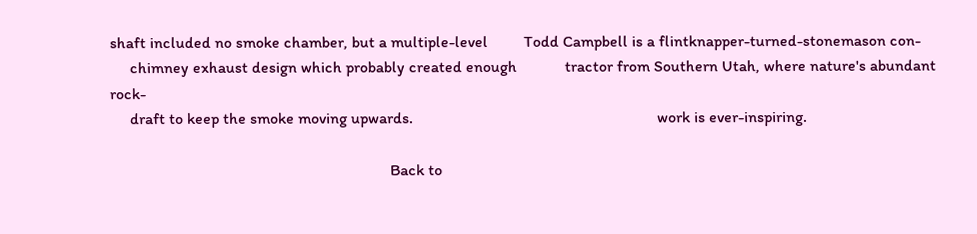shaft included no smoke chamber, but a multiple-level         Todd Campbell is a flintknapper-turned-stonemason con-
     chimney exhaust design which probably created enough            tractor from Southern Utah, where nature's abundant rock-
     draft to keep the smoke moving upwards.                                                             work is ever-inspiring.

                                                                      Back to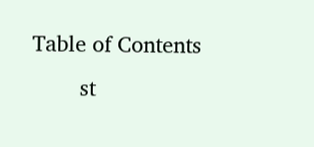Table of Contents
        st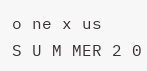o ne x us    S U M MER 2 0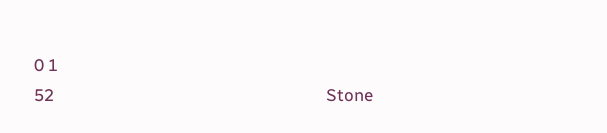0 1
52                                                                    Stone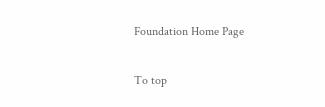Foundation Home Page

To top